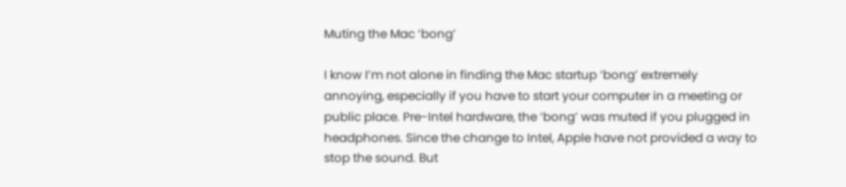Muting the Mac ‘bong’

I know I’m not alone in finding the Mac startup ‘bong’ extremely annoying, especially if you have to start your computer in a meeting or public place. Pre-Intel hardware, the ‘bong’ was muted if you plugged in headphones. Since the change to Intel, Apple have not provided a way to stop the sound. But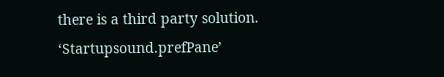there is a third party solution. ‘Startupsound.prefPane’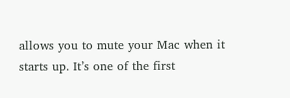allows you to mute your Mac when it starts up. It’s one of the first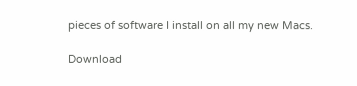pieces of software I install on all my new Macs.

Download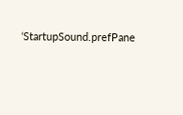‘StartupSound.prefPane